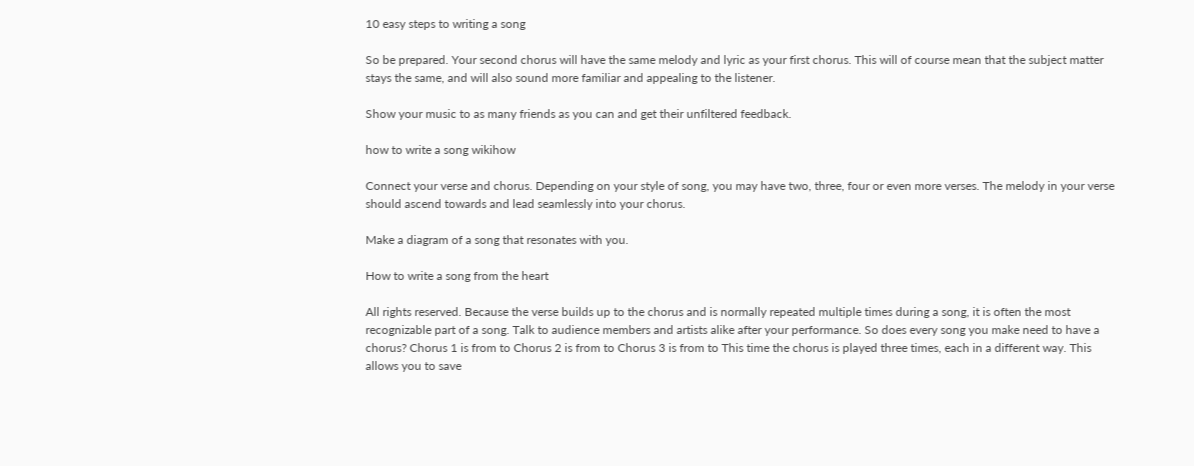10 easy steps to writing a song

So be prepared. Your second chorus will have the same melody and lyric as your first chorus. This will of course mean that the subject matter stays the same, and will also sound more familiar and appealing to the listener.

Show your music to as many friends as you can and get their unfiltered feedback.

how to write a song wikihow

Connect your verse and chorus. Depending on your style of song, you may have two, three, four or even more verses. The melody in your verse should ascend towards and lead seamlessly into your chorus.

Make a diagram of a song that resonates with you.

How to write a song from the heart

All rights reserved. Because the verse builds up to the chorus and is normally repeated multiple times during a song, it is often the most recognizable part of a song. Talk to audience members and artists alike after your performance. So does every song you make need to have a chorus? Chorus 1 is from to Chorus 2 is from to Chorus 3 is from to This time the chorus is played three times, each in a different way. This allows you to save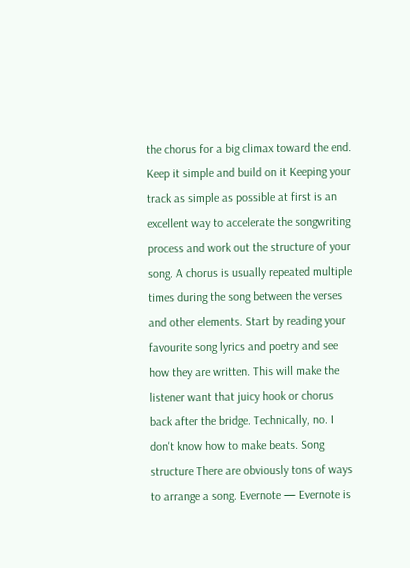the chorus for a big climax toward the end. Keep it simple and build on it Keeping your track as simple as possible at first is an excellent way to accelerate the songwriting process and work out the structure of your song. A chorus is usually repeated multiple times during the song between the verses and other elements. Start by reading your favourite song lyrics and poetry and see how they are written. This will make the listener want that juicy hook or chorus back after the bridge. Technically, no. I don't know how to make beats. Song structure There are obviously tons of ways to arrange a song. Evernote — Evernote is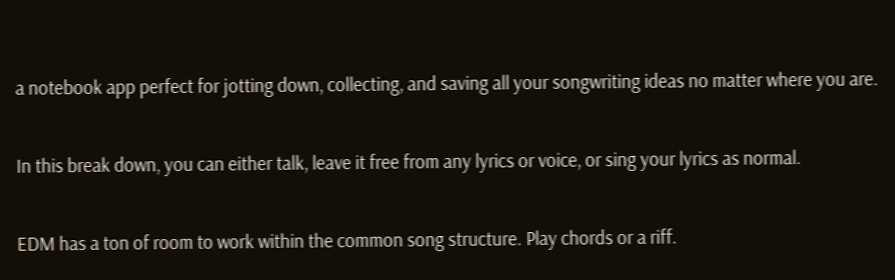a notebook app perfect for jotting down, collecting, and saving all your songwriting ideas no matter where you are.

In this break down, you can either talk, leave it free from any lyrics or voice, or sing your lyrics as normal.

EDM has a ton of room to work within the common song structure. Play chords or a riff.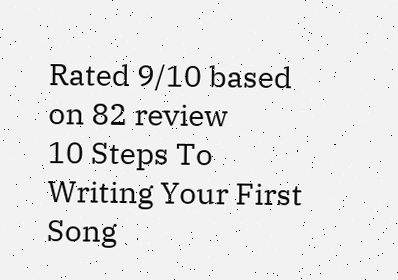Rated 9/10 based on 82 review
10 Steps To Writing Your First Song